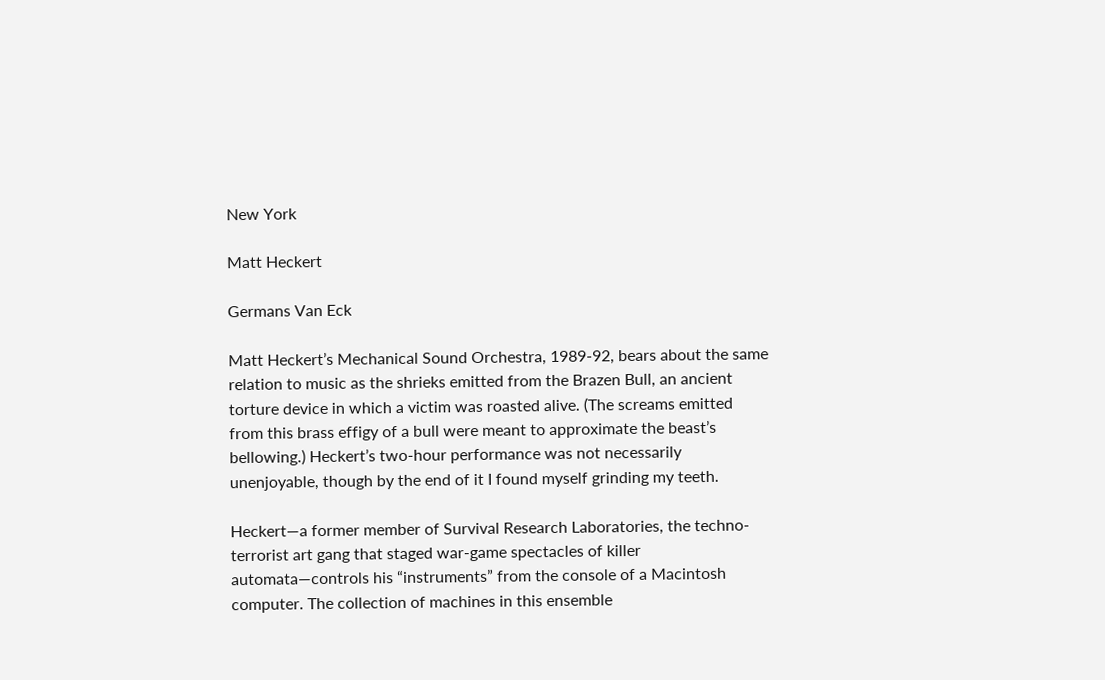New York

Matt Heckert

Germans Van Eck

Matt Heckert’s Mechanical Sound Orchestra, 1989-92, bears about the same relation to music as the shrieks emitted from the Brazen Bull, an ancient torture device in which a victim was roasted alive. (The screams emitted from this brass effigy of a bull were meant to approximate the beast’s bellowing.) Heckert’s two-hour performance was not necessarily unenjoyable, though by the end of it I found myself grinding my teeth.

Heckert—a former member of Survival Research Laboratories, the techno-terrorist art gang that staged war-game spectacles of killer automata—controls his “instruments” from the console of a Macintosh computer. The collection of machines in this ensemble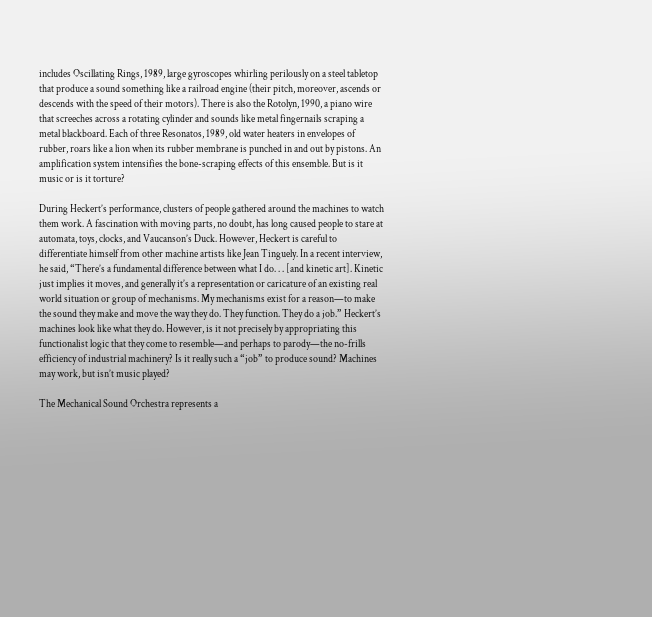includes Oscillating Rings, 1989, large gyroscopes whirling perilously on a steel tabletop that produce a sound something like a railroad engine (their pitch, moreover, ascends or descends with the speed of their motors). There is also the Rotolyn, 1990, a piano wire that screeches across a rotating cylinder and sounds like metal fingernails scraping a metal blackboard. Each of three Resonatos, 1989, old water heaters in envelopes of rubber, roars like a lion when its rubber membrane is punched in and out by pistons. An amplification system intensifies the bone-scraping effects of this ensemble. But is it music or is it torture?

During Heckert’s performance, clusters of people gathered around the machines to watch them work. A fascination with moving parts, no doubt, has long caused people to stare at automata, toys, clocks, and Vaucanson’s Duck. However, Heckert is careful to differentiate himself from other machine artists like Jean Tinguely. In a recent interview, he said, “There’s a fundamental difference between what I do. . . [and kinetic art]. Kinetic just implies it moves, and generally it’s a representation or caricature of an existing real world situation or group of mechanisms. My mechanisms exist for a reason—to make the sound they make and move the way they do. They function. They do a job.” Heckert’s machines look like what they do. However, is it not precisely by appropriating this functionalist logic that they come to resemble—and perhaps to parody—the no-frills efficiency of industrial machinery? Is it really such a “job” to produce sound? Machines may work, but isn’t music played?

The Mechanical Sound Orchestra represents a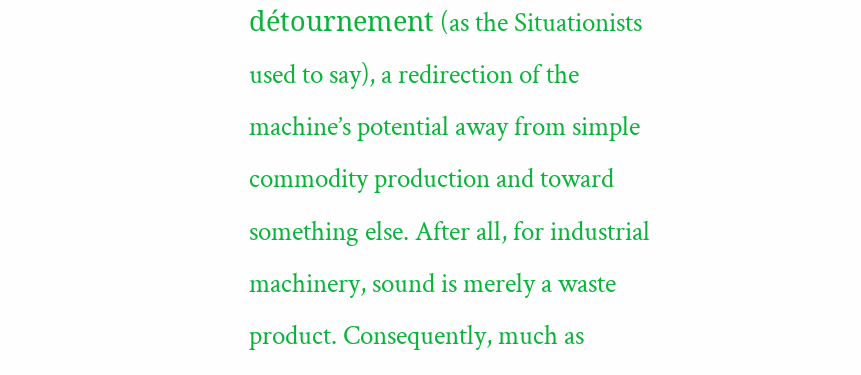détournement (as the Situationists used to say), a redirection of the machine’s potential away from simple commodity production and toward something else. After all, for industrial machinery, sound is merely a waste product. Consequently, much as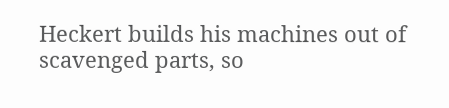Heckert builds his machines out of scavenged parts, so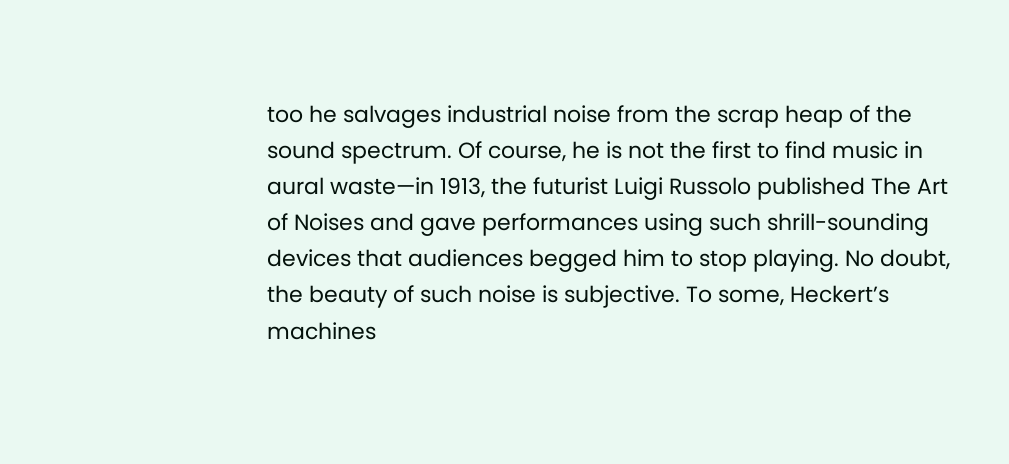too he salvages industrial noise from the scrap heap of the sound spectrum. Of course, he is not the first to find music in aural waste—in 1913, the futurist Luigi Russolo published The Art of Noises and gave performances using such shrill-sounding devices that audiences begged him to stop playing. No doubt, the beauty of such noise is subjective. To some, Heckert’s machines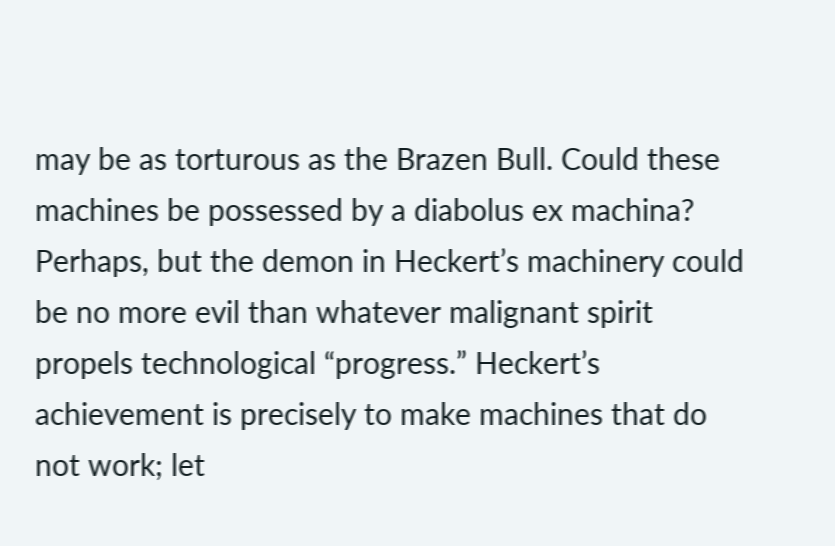may be as torturous as the Brazen Bull. Could these machines be possessed by a diabolus ex machina? Perhaps, but the demon in Heckert’s machinery could be no more evil than whatever malignant spirit propels technological “progress.” Heckert’s achievement is precisely to make machines that do not work; let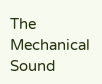The Mechanical Sound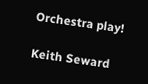Orchestra play!

Keith Seward